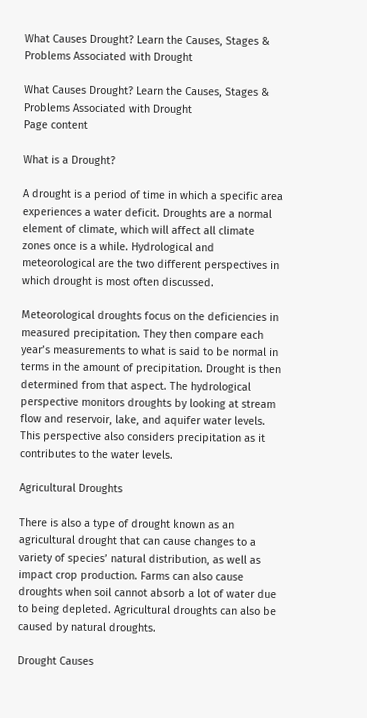What Causes Drought? Learn the Causes, Stages & Problems Associated with Drought

What Causes Drought? Learn the Causes, Stages & Problems Associated with Drought
Page content

What is a Drought?

A drought is a period of time in which a specific area experiences a water deficit. Droughts are a normal element of climate, which will affect all climate zones once is a while. Hydrological and meteorological are the two different perspectives in which drought is most often discussed.

Meteorological droughts focus on the deficiencies in measured precipitation. They then compare each year’s measurements to what is said to be normal in terms in the amount of precipitation. Drought is then determined from that aspect. The hydrological perspective monitors droughts by looking at stream flow and reservoir, lake, and aquifer water levels. This perspective also considers precipitation as it contributes to the water levels.

Agricultural Droughts

There is also a type of drought known as an agricultural drought that can cause changes to a variety of species’ natural distribution, as well as impact crop production. Farms can also cause droughts when soil cannot absorb a lot of water due to being depleted. Agricultural droughts can also be caused by natural droughts.

Drought Causes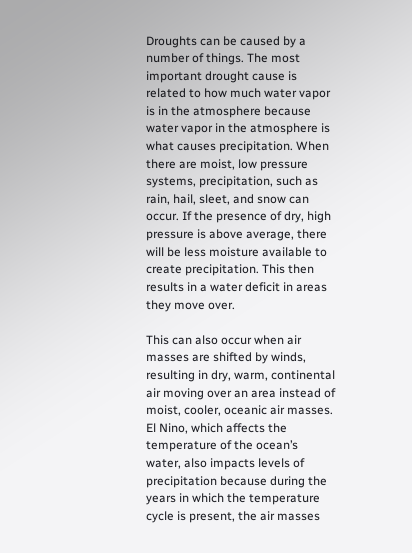Droughts can be caused by a number of things. The most important drought cause is related to how much water vapor is in the atmosphere because water vapor in the atmosphere is what causes precipitation. When there are moist, low pressure systems, precipitation, such as rain, hail, sleet, and snow can occur. If the presence of dry, high pressure is above average, there will be less moisture available to create precipitation. This then results in a water deficit in areas they move over.

This can also occur when air masses are shifted by winds, resulting in dry, warm, continental air moving over an area instead of moist, cooler, oceanic air masses. El Nino, which affects the temperature of the ocean’s water, also impacts levels of precipitation because during the years in which the temperature cycle is present, the air masses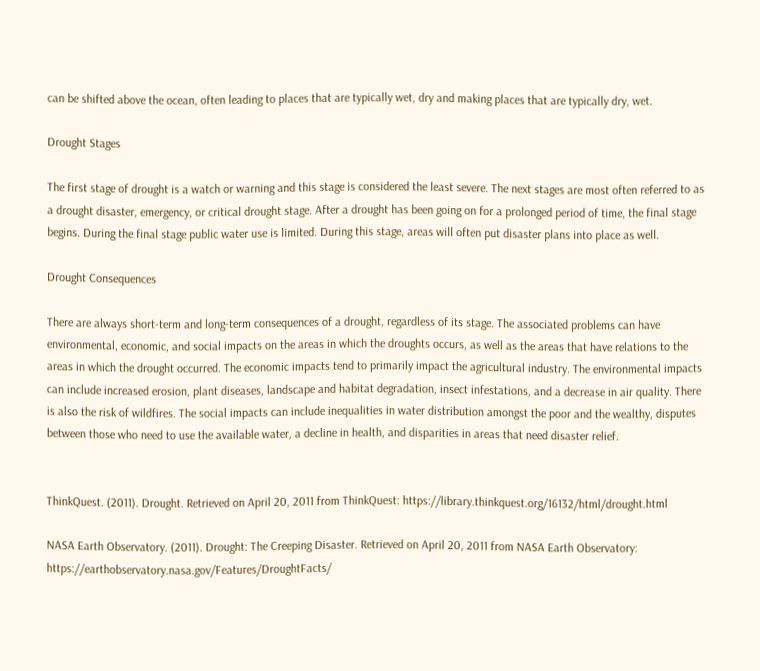can be shifted above the ocean, often leading to places that are typically wet, dry and making places that are typically dry, wet.

Drought Stages

The first stage of drought is a watch or warning and this stage is considered the least severe. The next stages are most often referred to as a drought disaster, emergency, or critical drought stage. After a drought has been going on for a prolonged period of time, the final stage begins. During the final stage public water use is limited. During this stage, areas will often put disaster plans into place as well.

Drought Consequences

There are always short-term and long-term consequences of a drought, regardless of its stage. The associated problems can have environmental, economic, and social impacts on the areas in which the droughts occurs, as well as the areas that have relations to the areas in which the drought occurred. The economic impacts tend to primarily impact the agricultural industry. The environmental impacts can include increased erosion, plant diseases, landscape and habitat degradation, insect infestations, and a decrease in air quality. There is also the risk of wildfires. The social impacts can include inequalities in water distribution amongst the poor and the wealthy, disputes between those who need to use the available water, a decline in health, and disparities in areas that need disaster relief.


ThinkQuest. (2011). Drought. Retrieved on April 20, 2011 from ThinkQuest: https://library.thinkquest.org/16132/html/drought.html

NASA Earth Observatory. (2011). Drought: The Creeping Disaster. Retrieved on April 20, 2011 from NASA Earth Observatory: https://earthobservatory.nasa.gov/Features/DroughtFacts/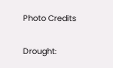Photo Credits

Drought: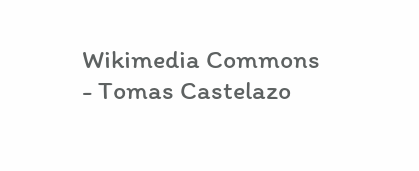Wikimedia Commons - Tomas Castelazo